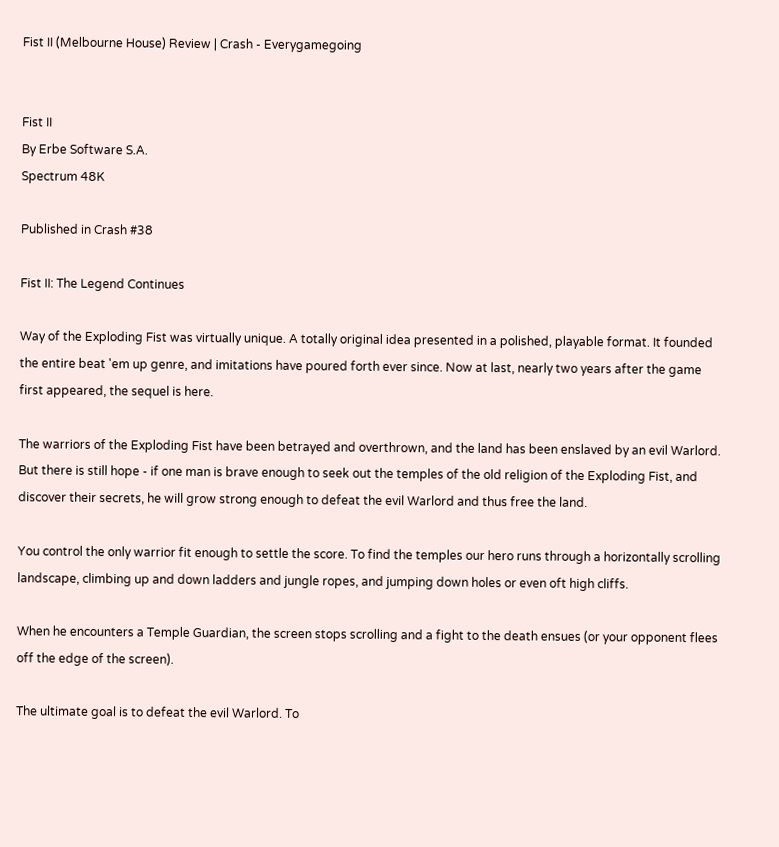Fist II (Melbourne House) Review | Crash - Everygamegoing


Fist II
By Erbe Software S.A.
Spectrum 48K

Published in Crash #38

Fist II: The Legend Continues

Way of the Exploding Fist was virtually unique. A totally original idea presented in a polished, playable format. It founded the entire beat 'em up genre, and imitations have poured forth ever since. Now at last, nearly two years after the game first appeared, the sequel is here.

The warriors of the Exploding Fist have been betrayed and overthrown, and the land has been enslaved by an evil Warlord. But there is still hope - if one man is brave enough to seek out the temples of the old religion of the Exploding Fist, and discover their secrets, he will grow strong enough to defeat the evil Warlord and thus free the land.

You control the only warrior fit enough to settle the score. To find the temples our hero runs through a horizontally scrolling landscape, climbing up and down ladders and jungle ropes, and jumping down holes or even oft high cliffs.

When he encounters a Temple Guardian, the screen stops scrolling and a fight to the death ensues (or your opponent flees off the edge of the screen).

The ultimate goal is to defeat the evil Warlord. To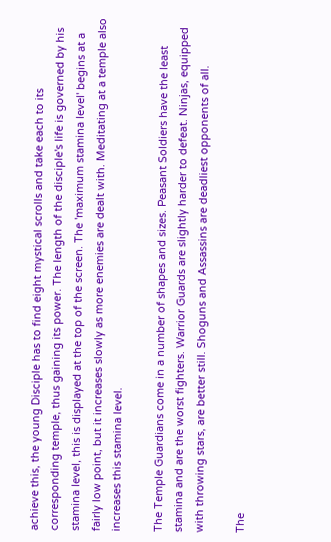achieve this, the young Disciple has to find eight mystical scrolls and take each to its corresponding temple, thus gaining its power. The length of the disciple's life is governed by his stamina level, this is displayed at the top of the screen. The 'maximum stamina level' begins at a fairly low point, but it increases slowly as more enemies are dealt with. Meditating at a temple also increases this stamina level.

The Temple Guardians come in a number of shapes and sizes. Peasant Soldiers have the least stamina and are the worst fighters. Warrior Guards are slightly harder to defeat. Ninjas, equipped with throwing stars, are better still. Shoguns and Assassins are deadliest opponents of all.

The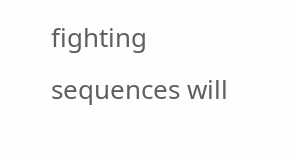fighting sequences will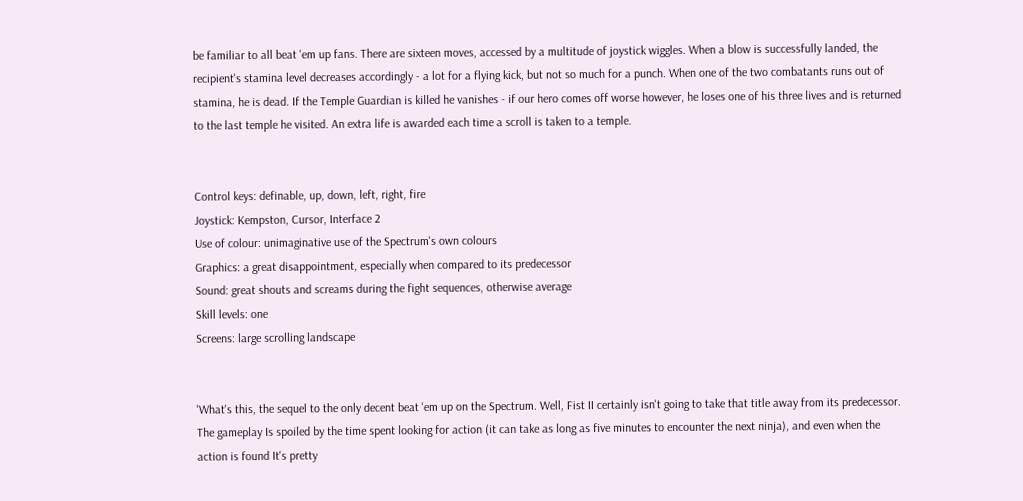be familiar to all beat 'em up fans. There are sixteen moves, accessed by a multitude of joystick wiggles. When a blow is successfully landed, the recipient's stamina level decreases accordingly - a lot for a flying kick, but not so much for a punch. When one of the two combatants runs out of stamina, he is dead. If the Temple Guardian is killed he vanishes - if our hero comes off worse however, he loses one of his three lives and is returned to the last temple he visited. An extra life is awarded each time a scroll is taken to a temple.


Control keys: definable, up, down, left, right, fire
Joystick: Kempston, Cursor, Interface 2
Use of colour: unimaginative use of the Spectrum's own colours
Graphics: a great disappointment, especially when compared to its predecessor
Sound: great shouts and screams during the fight sequences, otherwise average
Skill levels: one
Screens: large scrolling landscape


'What's this, the sequel to the only decent beat 'em up on the Spectrum. Well, Fist II certainly isn't going to take that title away from its predecessor. The gameplay Is spoiled by the time spent looking for action (it can take as long as five minutes to encounter the next ninja), and even when the action is found It's pretty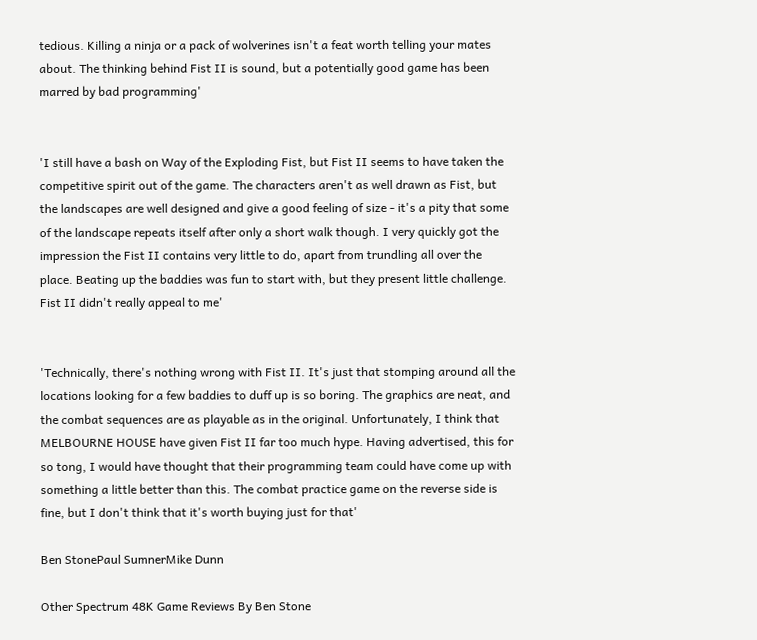tedious. Killing a ninja or a pack of wolverines isn't a feat worth telling your mates about. The thinking behind Fist II is sound, but a potentially good game has been marred by bad programming'


'I still have a bash on Way of the Exploding Fist, but Fist II seems to have taken the competitive spirit out of the game. The characters aren't as well drawn as Fist, but the landscapes are well designed and give a good feeling of size - it's a pity that some of the landscape repeats itself after only a short walk though. I very quickly got the impression the Fist II contains very little to do, apart from trundling all over the place. Beating up the baddies was fun to start with, but they present little challenge. Fist II didn't really appeal to me'


'Technically, there's nothing wrong with Fist II. It's just that stomping around all the locations looking for a few baddies to duff up is so boring. The graphics are neat, and the combat sequences are as playable as in the original. Unfortunately, I think that MELBOURNE HOUSE have given Fist II far too much hype. Having advertised, this for so tong, I would have thought that their programming team could have come up with something a little better than this. The combat practice game on the reverse side is fine, but I don't think that it's worth buying just for that'

Ben StonePaul SumnerMike Dunn

Other Spectrum 48K Game Reviews By Ben Stone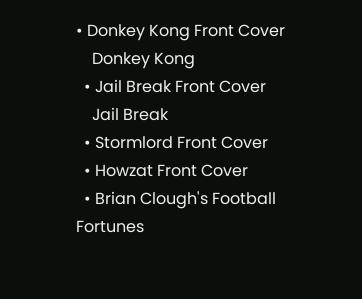• Donkey Kong Front Cover
    Donkey Kong
  • Jail Break Front Cover
    Jail Break
  • Stormlord Front Cover
  • Howzat Front Cover
  • Brian Clough's Football Fortunes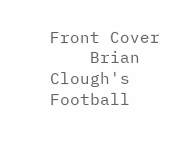Front Cover
    Brian Clough's Football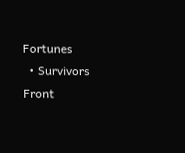Fortunes
  • Survivors Front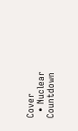Cover
  • Nuclear Countdown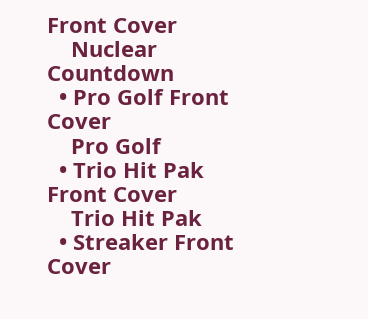Front Cover
    Nuclear Countdown
  • Pro Golf Front Cover
    Pro Golf
  • Trio Hit Pak Front Cover
    Trio Hit Pak
  • Streaker Front Cover